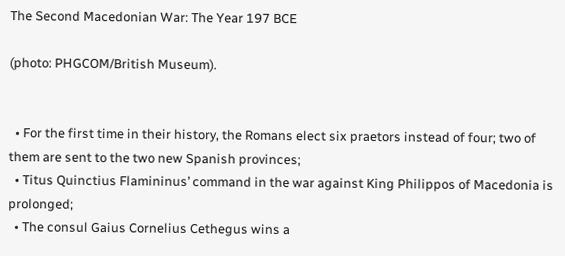The Second Macedonian War: The Year 197 BCE

(photo: PHGCOM/British Museum).


  • For the first time in their history, the Romans elect six praetors instead of four; two of them are sent to the two new Spanish provinces;
  • Titus Quinctius Flamininus’ command in the war against King Philippos of Macedonia is prolonged;
  • The consul Gaius Cornelius Cethegus wins a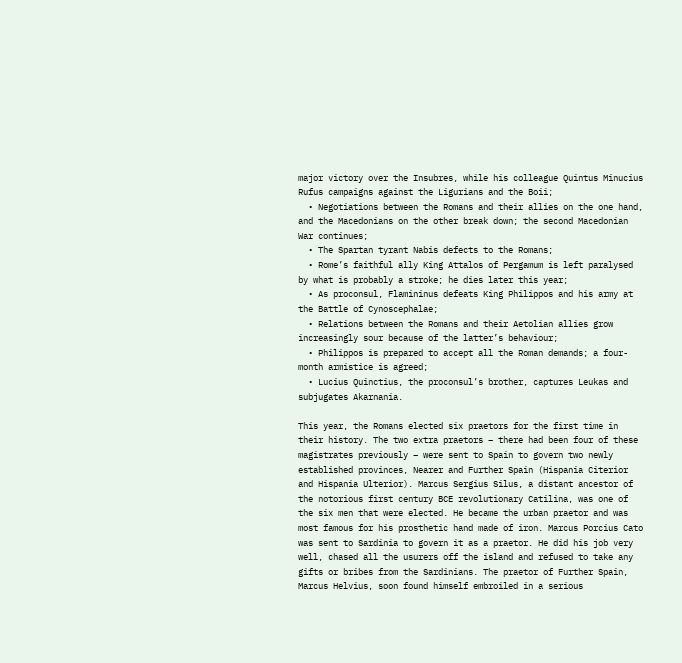major victory over the Insubres, while his colleague Quintus Minucius Rufus campaigns against the Ligurians and the Boii;
  • Negotiations between the Romans and their allies on the one hand, and the Macedonians on the other break down; the second Macedonian War continues;
  • The Spartan tyrant Nabis defects to the Romans;
  • Rome’s faithful ally King Attalos of Pergamum is left paralysed by what is probably a stroke; he dies later this year;
  • As proconsul, Flamininus defeats King Philippos and his army at the Battle of Cynoscephalae;
  • Relations between the Romans and their Aetolian allies grow increasingly sour because of the latter’s behaviour;
  • Philippos is prepared to accept all the Roman demands; a four-month armistice is agreed;
  • Lucius Quinctius, the proconsul’s brother, captures Leukas and subjugates Akarnania.

This year, the Romans elected six praetors for the first time in their history. The two extra praetors – there had been four of these magistrates previously – were sent to Spain to govern two newly established provinces, Nearer and Further Spain (Hispania Citerior and Hispania Ulterior). Marcus Sergius Silus, a distant ancestor of the notorious first century BCE revolutionary Catilina, was one of the six men that were elected. He became the urban praetor and was most famous for his prosthetic hand made of iron. Marcus Porcius Cato was sent to Sardinia to govern it as a praetor. He did his job very well, chased all the usurers off the island and refused to take any gifts or bribes from the Sardinians. The praetor of Further Spain, Marcus Helvius, soon found himself embroiled in a serious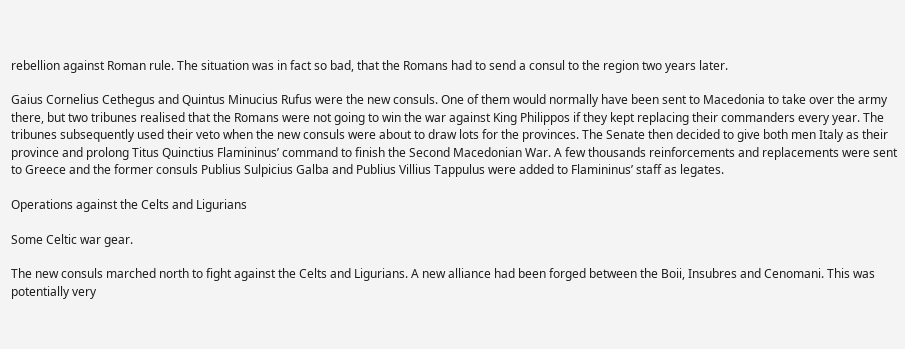rebellion against Roman rule. The situation was in fact so bad, that the Romans had to send a consul to the region two years later.

Gaius Cornelius Cethegus and Quintus Minucius Rufus were the new consuls. One of them would normally have been sent to Macedonia to take over the army there, but two tribunes realised that the Romans were not going to win the war against King Philippos if they kept replacing their commanders every year. The tribunes subsequently used their veto when the new consuls were about to draw lots for the provinces. The Senate then decided to give both men Italy as their province and prolong Titus Quinctius Flamininus’ command to finish the Second Macedonian War. A few thousands reinforcements and replacements were sent to Greece and the former consuls Publius Sulpicius Galba and Publius Villius Tappulus were added to Flamininus’ staff as legates.

Operations against the Celts and Ligurians

Some Celtic war gear.

The new consuls marched north to fight against the Celts and Ligurians. A new alliance had been forged between the Boii, Insubres and Cenomani. This was potentially very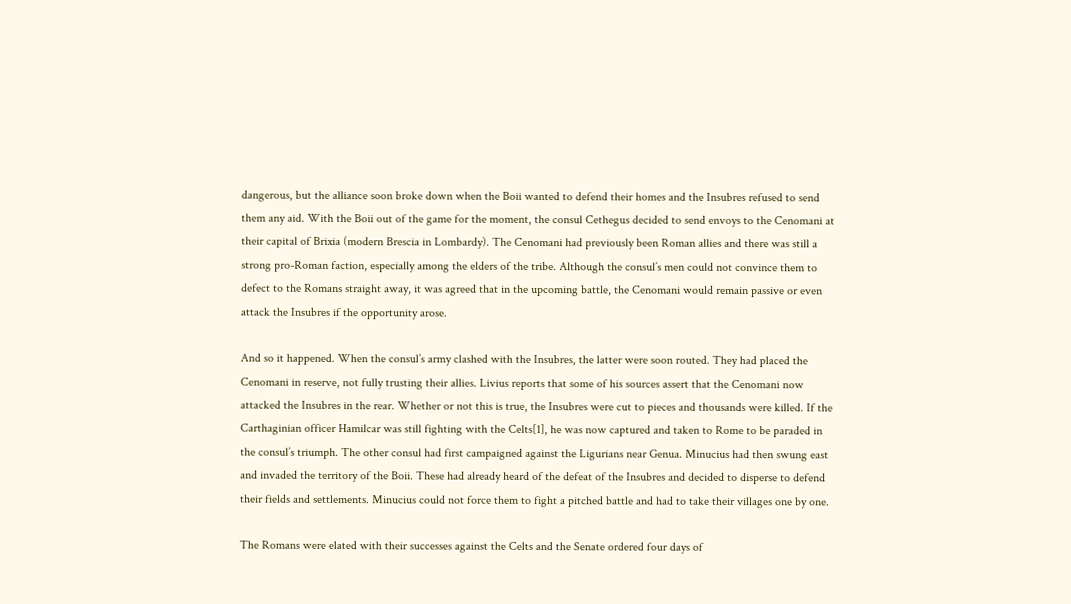dangerous, but the alliance soon broke down when the Boii wanted to defend their homes and the Insubres refused to send them any aid. With the Boii out of the game for the moment, the consul Cethegus decided to send envoys to the Cenomani at their capital of Brixia (modern Brescia in Lombardy). The Cenomani had previously been Roman allies and there was still a strong pro-Roman faction, especially among the elders of the tribe. Although the consul’s men could not convince them to defect to the Romans straight away, it was agreed that in the upcoming battle, the Cenomani would remain passive or even attack the Insubres if the opportunity arose.

And so it happened. When the consul’s army clashed with the Insubres, the latter were soon routed. They had placed the Cenomani in reserve, not fully trusting their allies. Livius reports that some of his sources assert that the Cenomani now attacked the Insubres in the rear. Whether or not this is true, the Insubres were cut to pieces and thousands were killed. If the Carthaginian officer Hamilcar was still fighting with the Celts[1], he was now captured and taken to Rome to be paraded in the consul’s triumph. The other consul had first campaigned against the Ligurians near Genua. Minucius had then swung east and invaded the territory of the Boii. These had already heard of the defeat of the Insubres and decided to disperse to defend their fields and settlements. Minucius could not force them to fight a pitched battle and had to take their villages one by one.

The Romans were elated with their successes against the Celts and the Senate ordered four days of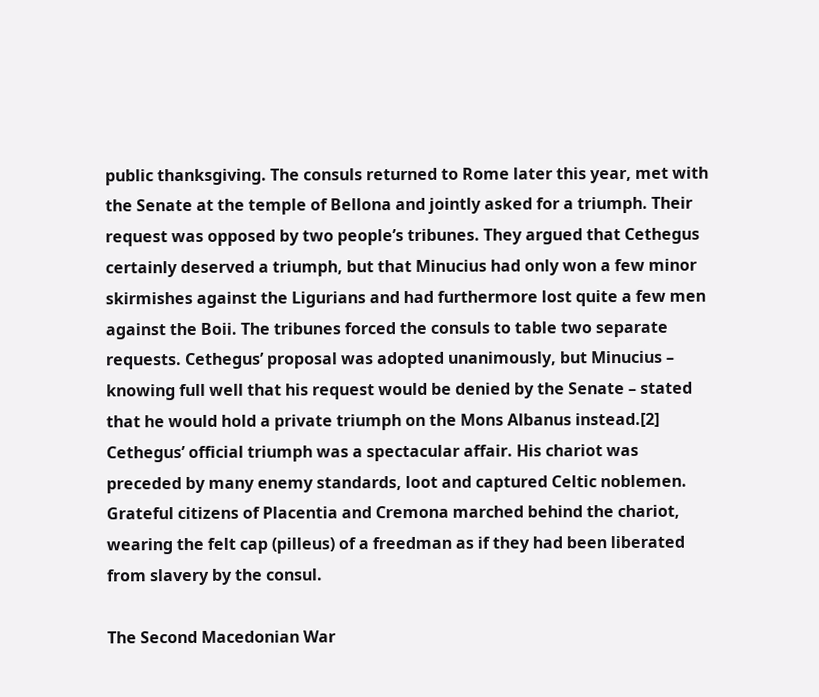public thanksgiving. The consuls returned to Rome later this year, met with the Senate at the temple of Bellona and jointly asked for a triumph. Their request was opposed by two people’s tribunes. They argued that Cethegus certainly deserved a triumph, but that Minucius had only won a few minor skirmishes against the Ligurians and had furthermore lost quite a few men against the Boii. The tribunes forced the consuls to table two separate requests. Cethegus’ proposal was adopted unanimously, but Minucius – knowing full well that his request would be denied by the Senate – stated that he would hold a private triumph on the Mons Albanus instead.[2] Cethegus’ official triumph was a spectacular affair. His chariot was preceded by many enemy standards, loot and captured Celtic noblemen. Grateful citizens of Placentia and Cremona marched behind the chariot, wearing the felt cap (pilleus) of a freedman as if they had been liberated from slavery by the consul.

The Second Macedonian War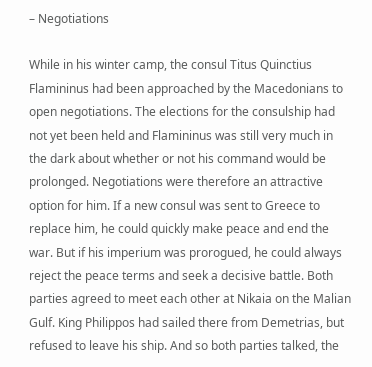– Negotiations

While in his winter camp, the consul Titus Quinctius Flamininus had been approached by the Macedonians to open negotiations. The elections for the consulship had not yet been held and Flamininus was still very much in the dark about whether or not his command would be prolonged. Negotiations were therefore an attractive option for him. If a new consul was sent to Greece to replace him, he could quickly make peace and end the war. But if his imperium was prorogued, he could always reject the peace terms and seek a decisive battle. Both parties agreed to meet each other at Nikaia on the Malian Gulf. King Philippos had sailed there from Demetrias, but refused to leave his ship. And so both parties talked, the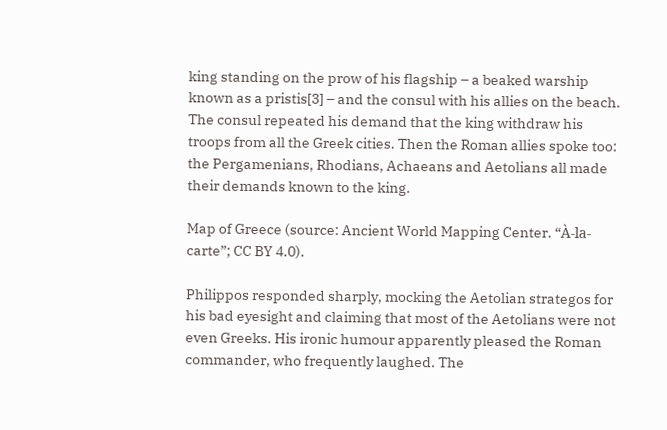king standing on the prow of his flagship – a beaked warship known as a pristis[3] – and the consul with his allies on the beach. The consul repeated his demand that the king withdraw his troops from all the Greek cities. Then the Roman allies spoke too: the Pergamenians, Rhodians, Achaeans and Aetolians all made their demands known to the king.

Map of Greece (source: Ancient World Mapping Center. “À-la-carte”; CC BY 4.0).

Philippos responded sharply, mocking the Aetolian strategos for his bad eyesight and claiming that most of the Aetolians were not even Greeks. His ironic humour apparently pleased the Roman commander, who frequently laughed. The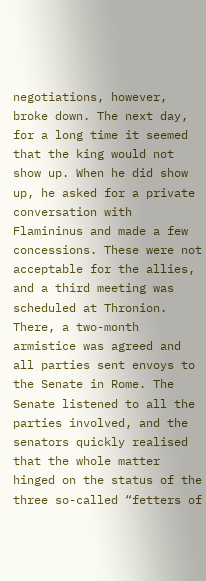negotiations, however, broke down. The next day, for a long time it seemed that the king would not show up. When he did show up, he asked for a private conversation with Flamininus and made a few concessions. These were not acceptable for the allies, and a third meeting was scheduled at Thronion. There, a two-month armistice was agreed and all parties sent envoys to the Senate in Rome. The Senate listened to all the parties involved, and the senators quickly realised that the whole matter hinged on the status of the three so-called “fetters of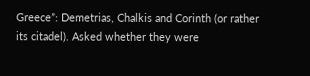Greece”: Demetrias, Chalkis and Corinth (or rather its citadel). Asked whether they were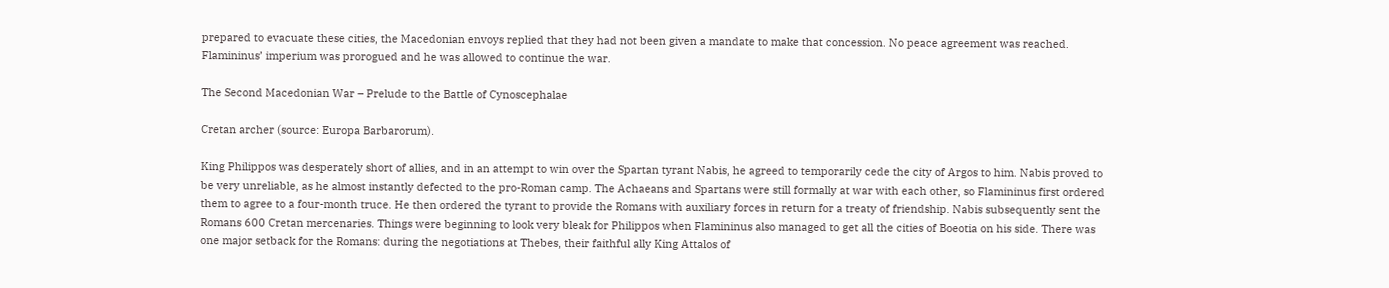prepared to evacuate these cities, the Macedonian envoys replied that they had not been given a mandate to make that concession. No peace agreement was reached. Flamininus’ imperium was prorogued and he was allowed to continue the war.

The Second Macedonian War – Prelude to the Battle of Cynoscephalae

Cretan archer (source: Europa Barbarorum).

King Philippos was desperately short of allies, and in an attempt to win over the Spartan tyrant Nabis, he agreed to temporarily cede the city of Argos to him. Nabis proved to be very unreliable, as he almost instantly defected to the pro-Roman camp. The Achaeans and Spartans were still formally at war with each other, so Flamininus first ordered them to agree to a four-month truce. He then ordered the tyrant to provide the Romans with auxiliary forces in return for a treaty of friendship. Nabis subsequently sent the Romans 600 Cretan mercenaries. Things were beginning to look very bleak for Philippos when Flamininus also managed to get all the cities of Boeotia on his side. There was one major setback for the Romans: during the negotiations at Thebes, their faithful ally King Attalos of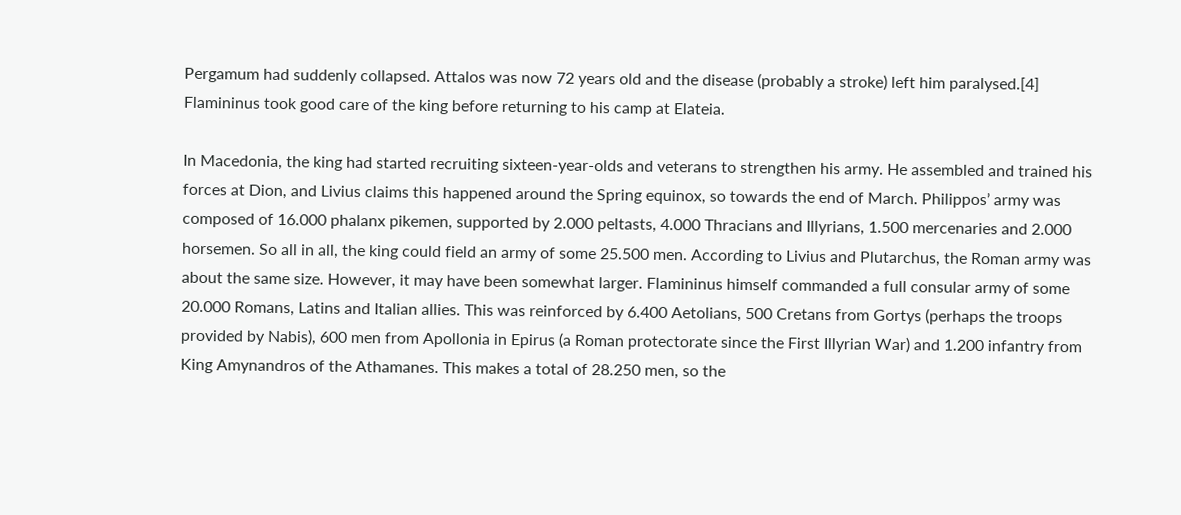Pergamum had suddenly collapsed. Attalos was now 72 years old and the disease (probably a stroke) left him paralysed.[4] Flamininus took good care of the king before returning to his camp at Elateia.

In Macedonia, the king had started recruiting sixteen-year-olds and veterans to strengthen his army. He assembled and trained his forces at Dion, and Livius claims this happened around the Spring equinox, so towards the end of March. Philippos’ army was composed of 16.000 phalanx pikemen, supported by 2.000 peltasts, 4.000 Thracians and Illyrians, 1.500 mercenaries and 2.000 horsemen. So all in all, the king could field an army of some 25.500 men. According to Livius and Plutarchus, the Roman army was about the same size. However, it may have been somewhat larger. Flamininus himself commanded a full consular army of some 20.000 Romans, Latins and Italian allies. This was reinforced by 6.400 Aetolians, 500 Cretans from Gortys (perhaps the troops provided by Nabis), 600 men from Apollonia in Epirus (a Roman protectorate since the First Illyrian War) and 1.200 infantry from King Amynandros of the Athamanes. This makes a total of 28.250 men, so the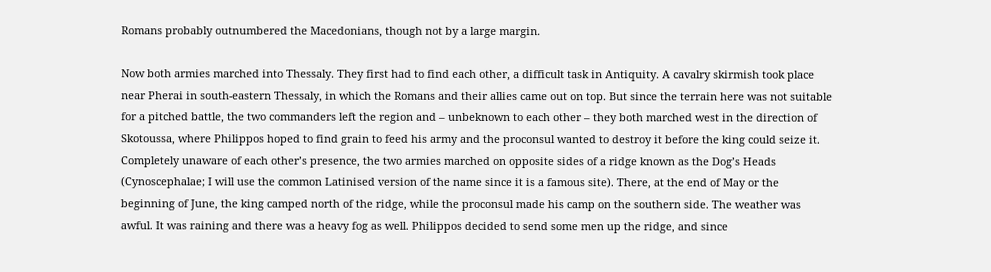Romans probably outnumbered the Macedonians, though not by a large margin.

Now both armies marched into Thessaly. They first had to find each other, a difficult task in Antiquity. A cavalry skirmish took place near Pherai in south-eastern Thessaly, in which the Romans and their allies came out on top. But since the terrain here was not suitable for a pitched battle, the two commanders left the region and – unbeknown to each other – they both marched west in the direction of Skotoussa, where Philippos hoped to find grain to feed his army and the proconsul wanted to destroy it before the king could seize it. Completely unaware of each other’s presence, the two armies marched on opposite sides of a ridge known as the Dog’s Heads (Cynoscephalae; I will use the common Latinised version of the name since it is a famous site). There, at the end of May or the beginning of June, the king camped north of the ridge, while the proconsul made his camp on the southern side. The weather was awful. It was raining and there was a heavy fog as well. Philippos decided to send some men up the ridge, and since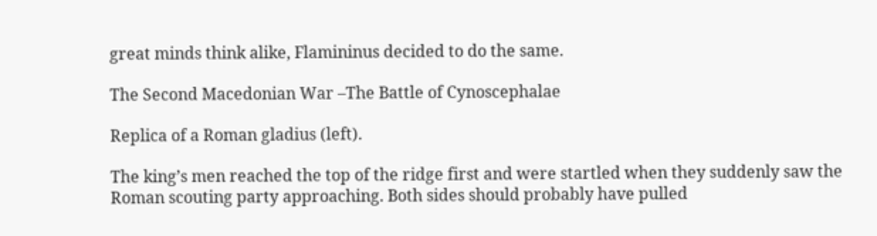great minds think alike, Flamininus decided to do the same.

The Second Macedonian War –The Battle of Cynoscephalae

Replica of a Roman gladius (left).

The king’s men reached the top of the ridge first and were startled when they suddenly saw the Roman scouting party approaching. Both sides should probably have pulled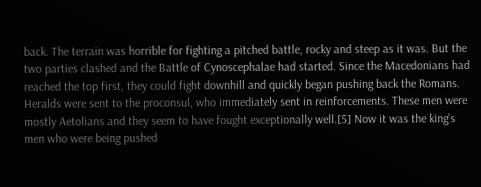back. The terrain was horrible for fighting a pitched battle, rocky and steep as it was. But the two parties clashed and the Battle of Cynoscephalae had started. Since the Macedonians had reached the top first, they could fight downhill and quickly began pushing back the Romans. Heralds were sent to the proconsul, who immediately sent in reinforcements. These men were mostly Aetolians and they seem to have fought exceptionally well.[5] Now it was the king’s men who were being pushed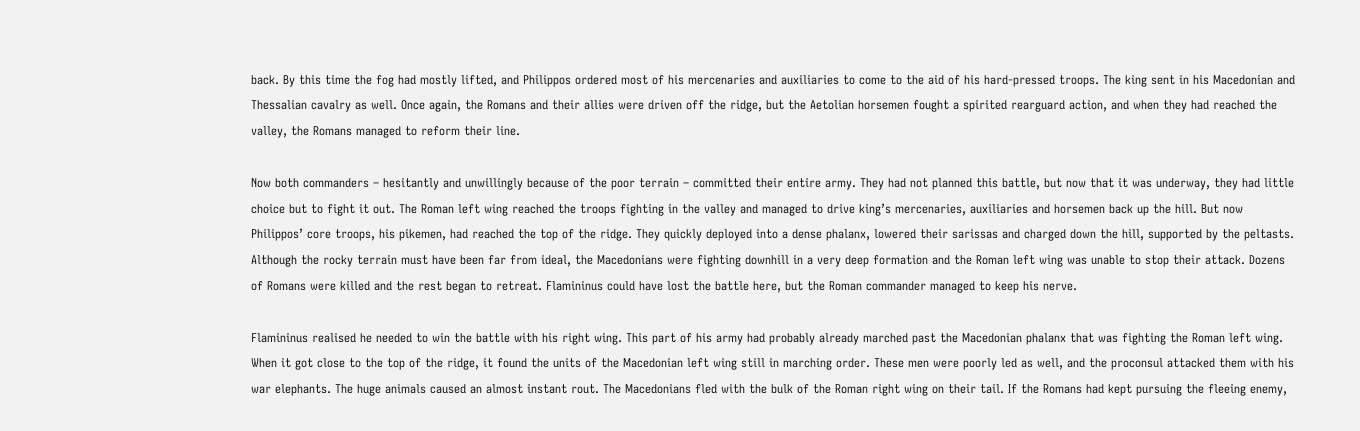back. By this time the fog had mostly lifted, and Philippos ordered most of his mercenaries and auxiliaries to come to the aid of his hard-pressed troops. The king sent in his Macedonian and Thessalian cavalry as well. Once again, the Romans and their allies were driven off the ridge, but the Aetolian horsemen fought a spirited rearguard action, and when they had reached the valley, the Romans managed to reform their line.

Now both commanders – hesitantly and unwillingly because of the poor terrain – committed their entire army. They had not planned this battle, but now that it was underway, they had little choice but to fight it out. The Roman left wing reached the troops fighting in the valley and managed to drive king’s mercenaries, auxiliaries and horsemen back up the hill. But now Philippos’ core troops, his pikemen, had reached the top of the ridge. They quickly deployed into a dense phalanx, lowered their sarissas and charged down the hill, supported by the peltasts. Although the rocky terrain must have been far from ideal, the Macedonians were fighting downhill in a very deep formation and the Roman left wing was unable to stop their attack. Dozens of Romans were killed and the rest began to retreat. Flamininus could have lost the battle here, but the Roman commander managed to keep his nerve.

Flamininus realised he needed to win the battle with his right wing. This part of his army had probably already marched past the Macedonian phalanx that was fighting the Roman left wing. When it got close to the top of the ridge, it found the units of the Macedonian left wing still in marching order. These men were poorly led as well, and the proconsul attacked them with his war elephants. The huge animals caused an almost instant rout. The Macedonians fled with the bulk of the Roman right wing on their tail. If the Romans had kept pursuing the fleeing enemy,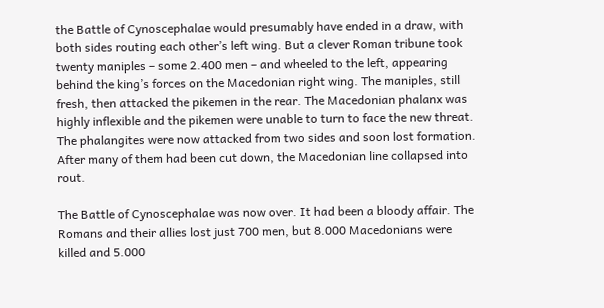the Battle of Cynoscephalae would presumably have ended in a draw, with both sides routing each other’s left wing. But a clever Roman tribune took twenty maniples – some 2.400 men – and wheeled to the left, appearing behind the king’s forces on the Macedonian right wing. The maniples, still fresh, then attacked the pikemen in the rear. The Macedonian phalanx was highly inflexible and the pikemen were unable to turn to face the new threat. The phalangites were now attacked from two sides and soon lost formation. After many of them had been cut down, the Macedonian line collapsed into rout.

The Battle of Cynoscephalae was now over. It had been a bloody affair. The Romans and their allies lost just 700 men, but 8.000 Macedonians were killed and 5.000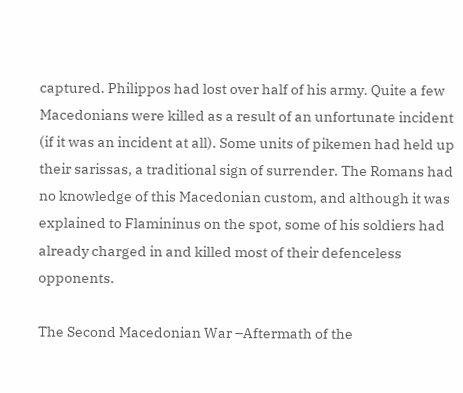captured. Philippos had lost over half of his army. Quite a few Macedonians were killed as a result of an unfortunate incident (if it was an incident at all). Some units of pikemen had held up their sarissas, a traditional sign of surrender. The Romans had no knowledge of this Macedonian custom, and although it was explained to Flamininus on the spot, some of his soldiers had already charged in and killed most of their defenceless opponents.

The Second Macedonian War –Aftermath of the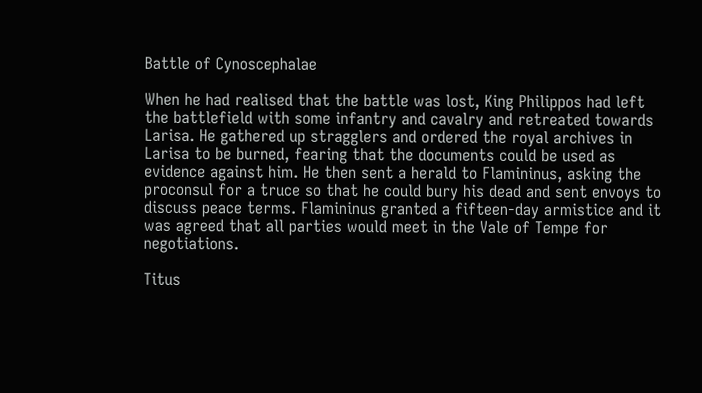Battle of Cynoscephalae

When he had realised that the battle was lost, King Philippos had left the battlefield with some infantry and cavalry and retreated towards Larisa. He gathered up stragglers and ordered the royal archives in Larisa to be burned, fearing that the documents could be used as evidence against him. He then sent a herald to Flamininus, asking the proconsul for a truce so that he could bury his dead and sent envoys to discuss peace terms. Flamininus granted a fifteen-day armistice and it was agreed that all parties would meet in the Vale of Tempe for negotiations.

Titus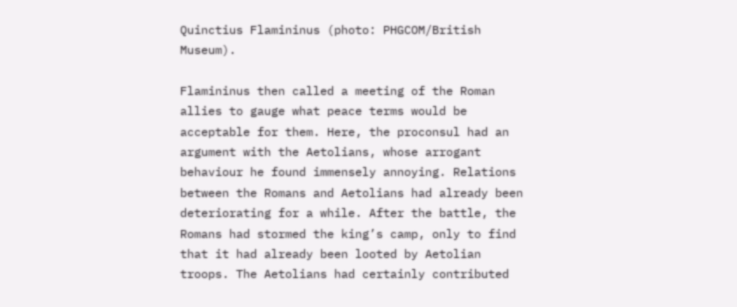Quinctius Flamininus (photo: PHGCOM/British Museum).

Flamininus then called a meeting of the Roman allies to gauge what peace terms would be acceptable for them. Here, the proconsul had an argument with the Aetolians, whose arrogant behaviour he found immensely annoying. Relations between the Romans and Aetolians had already been deteriorating for a while. After the battle, the Romans had stormed the king’s camp, only to find that it had already been looted by Aetolian troops. The Aetolians had certainly contributed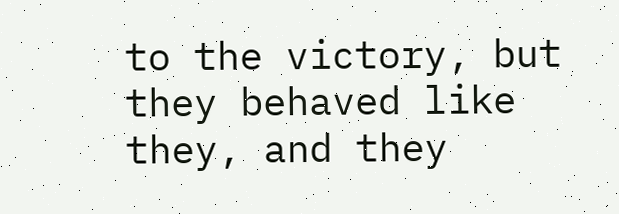to the victory, but they behaved like they, and they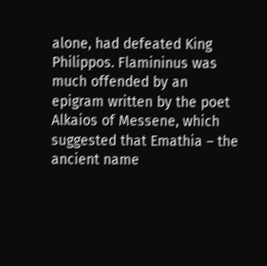alone, had defeated King Philippos. Flamininus was much offended by an epigram written by the poet Alkaios of Messene, which suggested that Emathia – the ancient name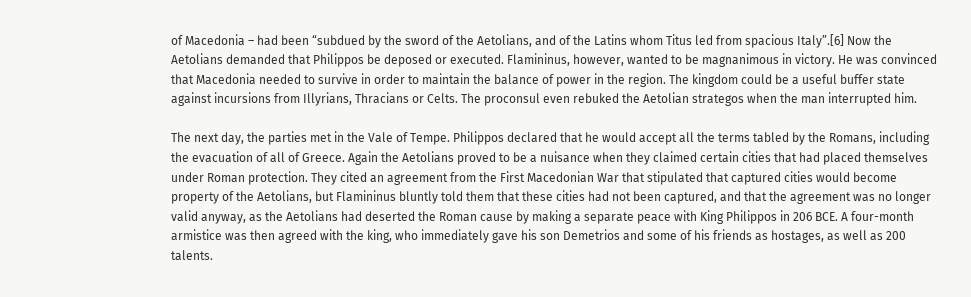of Macedonia – had been “subdued by the sword of the Aetolians, and of the Latins whom Titus led from spacious Italy”.[6] Now the Aetolians demanded that Philippos be deposed or executed. Flamininus, however, wanted to be magnanimous in victory. He was convinced that Macedonia needed to survive in order to maintain the balance of power in the region. The kingdom could be a useful buffer state against incursions from Illyrians, Thracians or Celts. The proconsul even rebuked the Aetolian strategos when the man interrupted him.

The next day, the parties met in the Vale of Tempe. Philippos declared that he would accept all the terms tabled by the Romans, including the evacuation of all of Greece. Again the Aetolians proved to be a nuisance when they claimed certain cities that had placed themselves under Roman protection. They cited an agreement from the First Macedonian War that stipulated that captured cities would become property of the Aetolians, but Flamininus bluntly told them that these cities had not been captured, and that the agreement was no longer valid anyway, as the Aetolians had deserted the Roman cause by making a separate peace with King Philippos in 206 BCE. A four-month armistice was then agreed with the king, who immediately gave his son Demetrios and some of his friends as hostages, as well as 200 talents.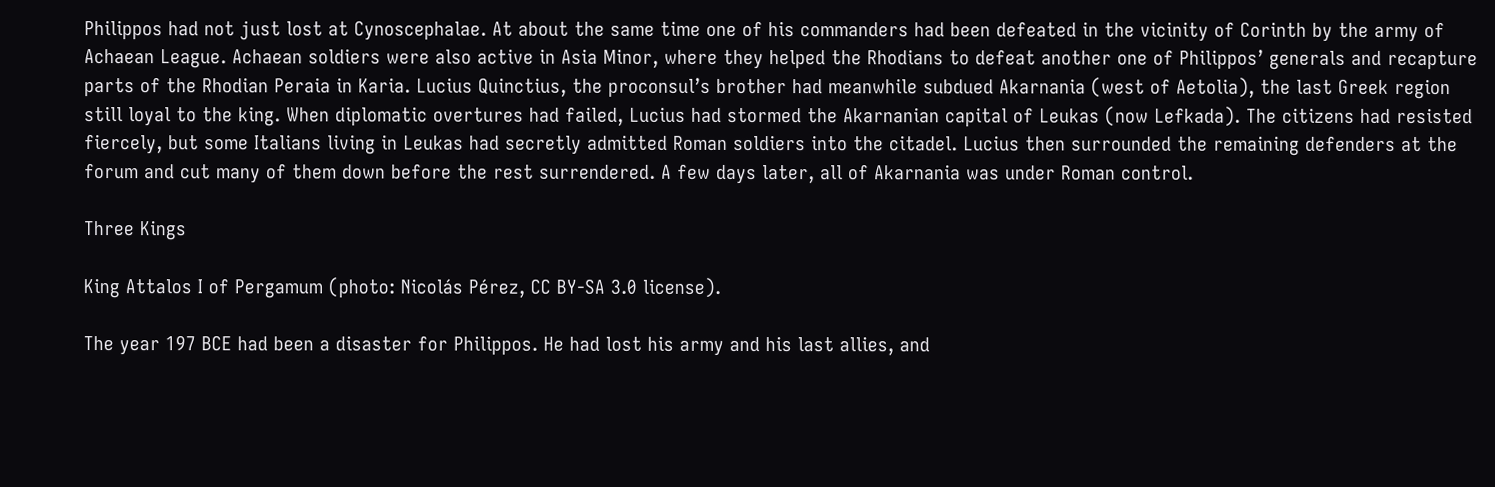Philippos had not just lost at Cynoscephalae. At about the same time one of his commanders had been defeated in the vicinity of Corinth by the army of Achaean League. Achaean soldiers were also active in Asia Minor, where they helped the Rhodians to defeat another one of Philippos’ generals and recapture parts of the Rhodian Peraia in Karia. Lucius Quinctius, the proconsul’s brother had meanwhile subdued Akarnania (west of Aetolia), the last Greek region still loyal to the king. When diplomatic overtures had failed, Lucius had stormed the Akarnanian capital of Leukas (now Lefkada). The citizens had resisted fiercely, but some Italians living in Leukas had secretly admitted Roman soldiers into the citadel. Lucius then surrounded the remaining defenders at the forum and cut many of them down before the rest surrendered. A few days later, all of Akarnania was under Roman control.

Three Kings

King Attalos I of Pergamum (photo: Nicolás Pérez, CC BY-SA 3.0 license).

The year 197 BCE had been a disaster for Philippos. He had lost his army and his last allies, and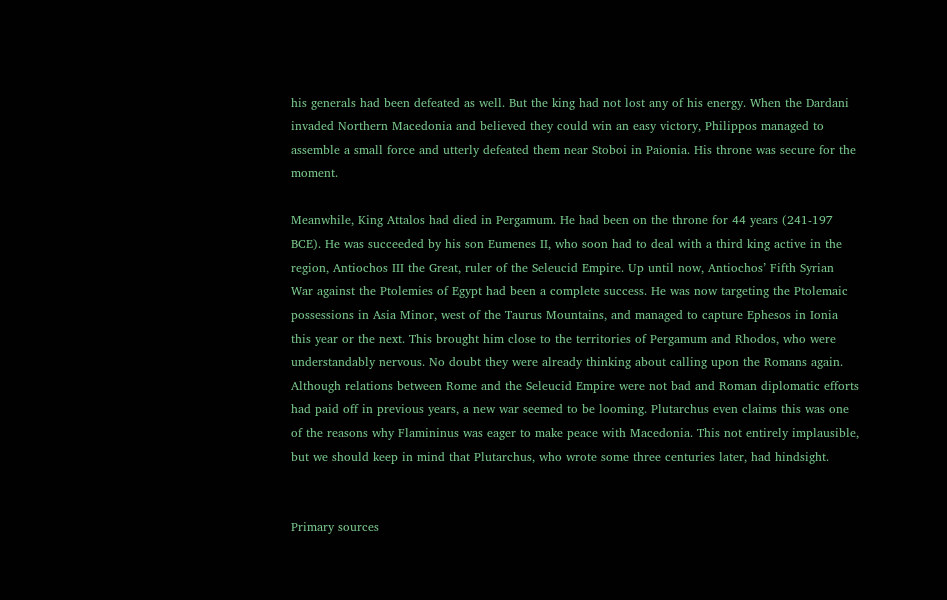his generals had been defeated as well. But the king had not lost any of his energy. When the Dardani invaded Northern Macedonia and believed they could win an easy victory, Philippos managed to assemble a small force and utterly defeated them near Stoboi in Paionia. His throne was secure for the moment.

Meanwhile, King Attalos had died in Pergamum. He had been on the throne for 44 years (241-197 BCE). He was succeeded by his son Eumenes II, who soon had to deal with a third king active in the region, Antiochos III the Great, ruler of the Seleucid Empire. Up until now, Antiochos’ Fifth Syrian War against the Ptolemies of Egypt had been a complete success. He was now targeting the Ptolemaic possessions in Asia Minor, west of the Taurus Mountains, and managed to capture Ephesos in Ionia this year or the next. This brought him close to the territories of Pergamum and Rhodos, who were understandably nervous. No doubt they were already thinking about calling upon the Romans again. Although relations between Rome and the Seleucid Empire were not bad and Roman diplomatic efforts had paid off in previous years, a new war seemed to be looming. Plutarchus even claims this was one of the reasons why Flamininus was eager to make peace with Macedonia. This not entirely implausible, but we should keep in mind that Plutarchus, who wrote some three centuries later, had hindsight.


Primary sources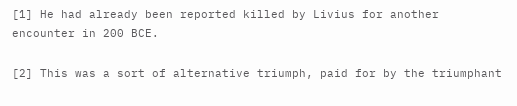[1] He had already been reported killed by Livius for another encounter in 200 BCE.

[2] This was a sort of alternative triumph, paid for by the triumphant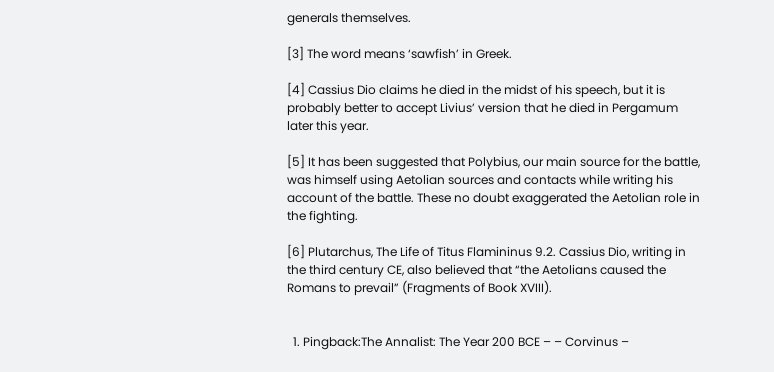generals themselves.

[3] The word means ‘sawfish’ in Greek.

[4] Cassius Dio claims he died in the midst of his speech, but it is probably better to accept Livius’ version that he died in Pergamum later this year.

[5] It has been suggested that Polybius, our main source for the battle, was himself using Aetolian sources and contacts while writing his account of the battle. These no doubt exaggerated the Aetolian role in the fighting.

[6] Plutarchus, The Life of Titus Flamininus 9.2. Cassius Dio, writing in the third century CE, also believed that “the Aetolians caused the Romans to prevail” (Fragments of Book XVIII).


  1. Pingback:The Annalist: The Year 200 BCE – – Corvinus –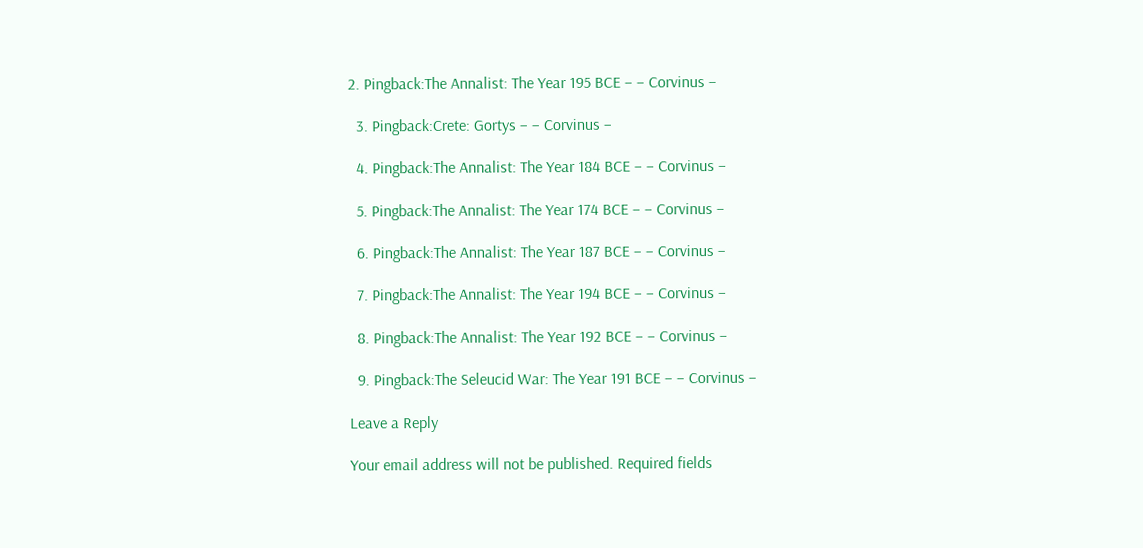2. Pingback:The Annalist: The Year 195 BCE – – Corvinus –

  3. Pingback:Crete: Gortys – – Corvinus –

  4. Pingback:The Annalist: The Year 184 BCE – – Corvinus –

  5. Pingback:The Annalist: The Year 174 BCE – – Corvinus –

  6. Pingback:The Annalist: The Year 187 BCE – – Corvinus –

  7. Pingback:The Annalist: The Year 194 BCE – – Corvinus –

  8. Pingback:The Annalist: The Year 192 BCE – – Corvinus –

  9. Pingback:The Seleucid War: The Year 191 BCE – – Corvinus –

Leave a Reply

Your email address will not be published. Required fields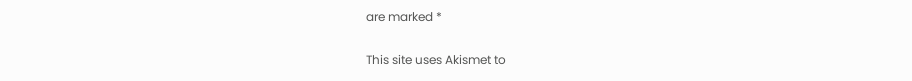are marked *

This site uses Akismet to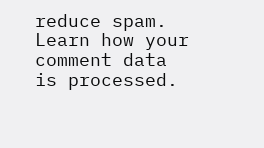reduce spam. Learn how your comment data is processed.